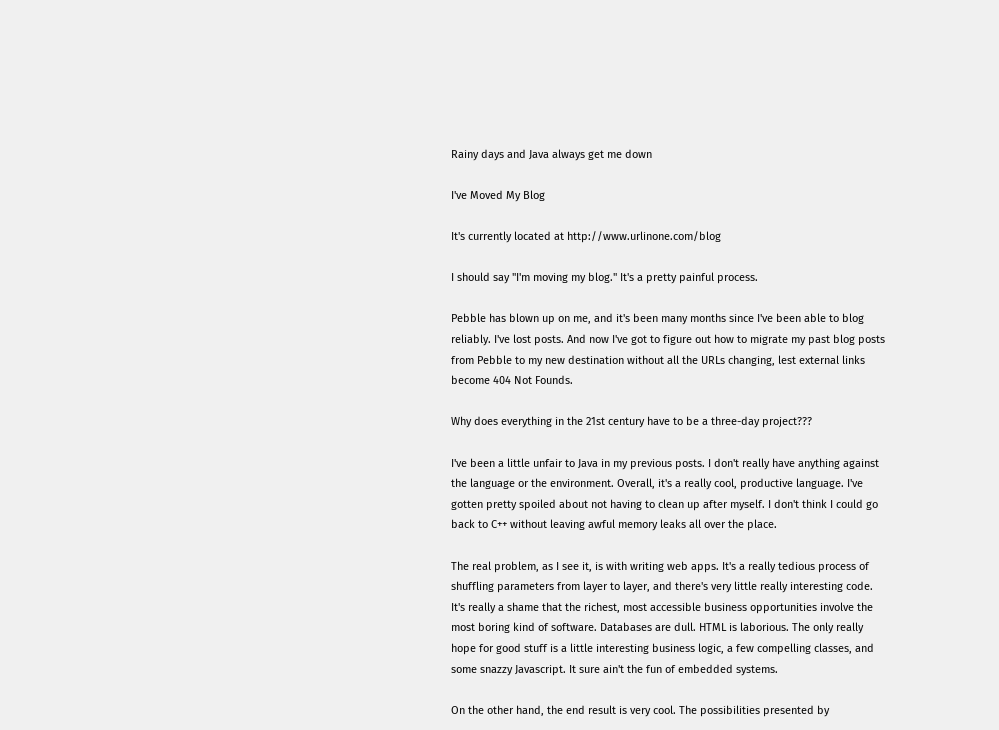Rainy days and Java always get me down

I've Moved My Blog

It's currently located at http://www.urlinone.com/blog

I should say "I'm moving my blog." It's a pretty painful process.

Pebble has blown up on me, and it's been many months since I've been able to blog reliably. I've lost posts. And now I've got to figure out how to migrate my past blog posts from Pebble to my new destination without all the URLs changing, lest external links become 404 Not Founds.

Why does everything in the 21st century have to be a three-day project???

I've been a little unfair to Java in my previous posts. I don't really have anything against the language or the environment. Overall, it's a really cool, productive language. I've gotten pretty spoiled about not having to clean up after myself. I don't think I could go back to C++ without leaving awful memory leaks all over the place.

The real problem, as I see it, is with writing web apps. It's a really tedious process of shuffling parameters from layer to layer, and there's very little really interesting code. It's really a shame that the richest, most accessible business opportunities involve the most boring kind of software. Databases are dull. HTML is laborious. The only really hope for good stuff is a little interesting business logic, a few compelling classes, and some snazzy Javascript. It sure ain't the fun of embedded systems.

On the other hand, the end result is very cool. The possibilities presented by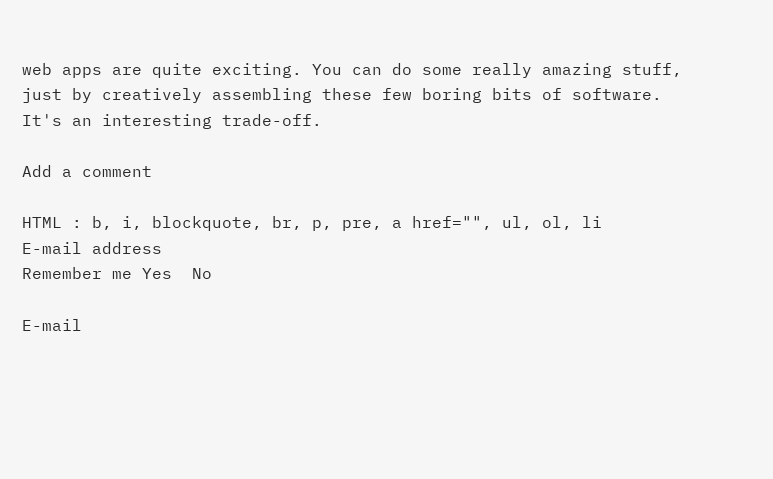web apps are quite exciting. You can do some really amazing stuff, just by creatively assembling these few boring bits of software. It's an interesting trade-off.

Add a comment

HTML : b, i, blockquote, br, p, pre, a href="", ul, ol, li
E-mail address
Remember me Yes  No

E-mail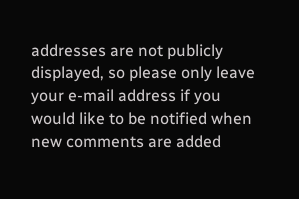addresses are not publicly displayed, so please only leave your e-mail address if you would like to be notified when new comments are added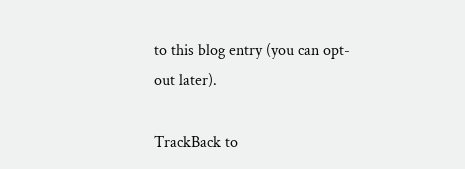to this blog entry (you can opt-out later).

TrackBack to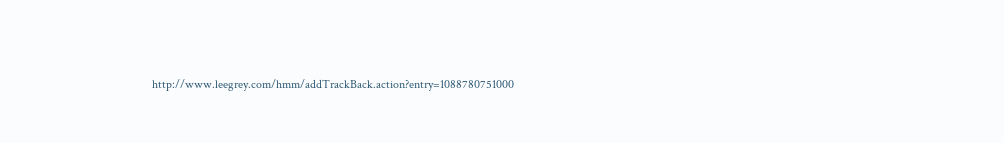http://www.leegrey.com/hmm/addTrackBack.action?entry=1088780751000